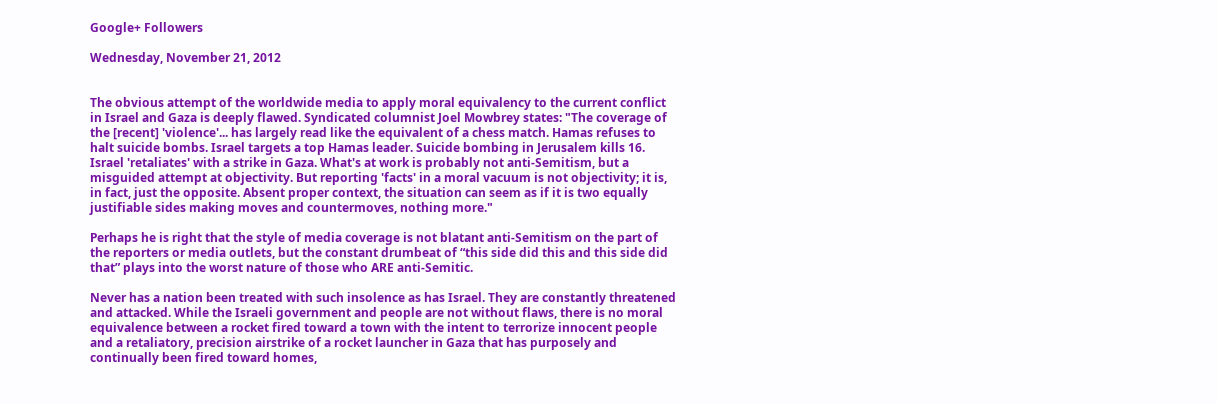Google+ Followers

Wednesday, November 21, 2012


The obvious attempt of the worldwide media to apply moral equivalency to the current conflict in Israel and Gaza is deeply flawed. Syndicated columnist Joel Mowbrey states: "The coverage of the [recent] 'violence'... has largely read like the equivalent of a chess match. Hamas refuses to halt suicide bombs. Israel targets a top Hamas leader. Suicide bombing in Jerusalem kills 16. Israel 'retaliates' with a strike in Gaza. What's at work is probably not anti-Semitism, but a misguided attempt at objectivity. But reporting 'facts' in a moral vacuum is not objectivity; it is, in fact, just the opposite. Absent proper context, the situation can seem as if it is two equally justifiable sides making moves and countermoves, nothing more."

Perhaps he is right that the style of media coverage is not blatant anti-Semitism on the part of the reporters or media outlets, but the constant drumbeat of “this side did this and this side did that” plays into the worst nature of those who ARE anti-Semitic.

Never has a nation been treated with such insolence as has Israel. They are constantly threatened and attacked. While the Israeli government and people are not without flaws, there is no moral equivalence between a rocket fired toward a town with the intent to terrorize innocent people and a retaliatory, precision airstrike of a rocket launcher in Gaza that has purposely and continually been fired toward homes,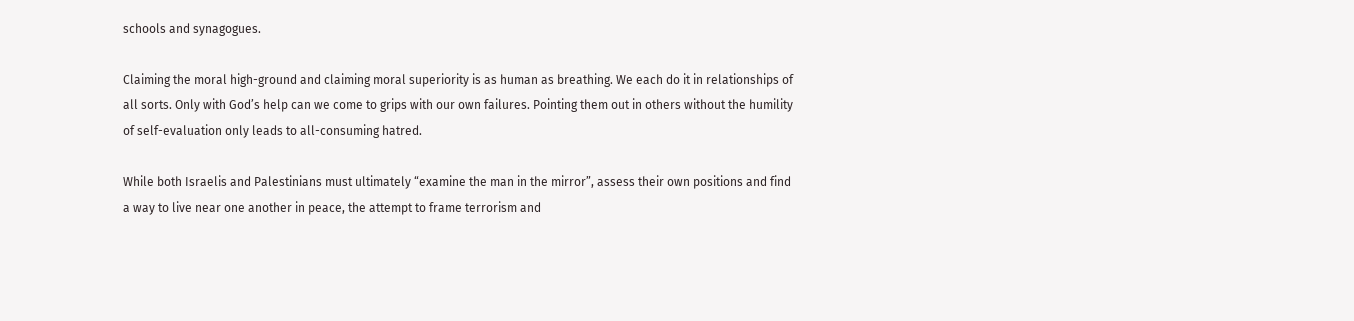schools and synagogues.

Claiming the moral high-ground and claiming moral superiority is as human as breathing. We each do it in relationships of all sorts. Only with God’s help can we come to grips with our own failures. Pointing them out in others without the humility of self-evaluation only leads to all-consuming hatred.

While both Israelis and Palestinians must ultimately “examine the man in the mirror”, assess their own positions and find a way to live near one another in peace, the attempt to frame terrorism and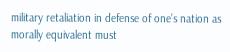military retaliation in defense of one’s nation as morally equivalent must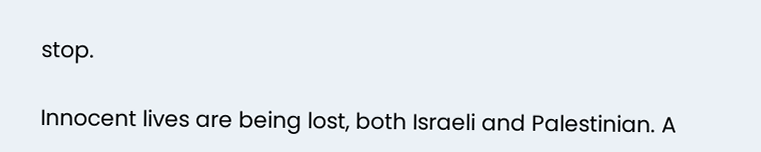stop.

Innocent lives are being lost, both Israeli and Palestinian. A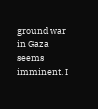ground war in Gaza seems imminent. I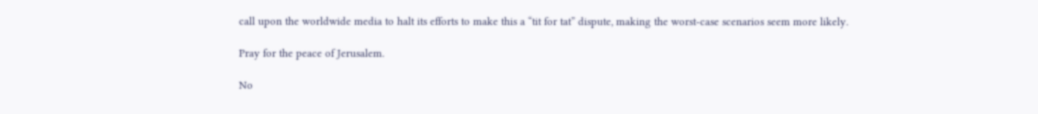call upon the worldwide media to halt its efforts to make this a “tit for tat” dispute, making the worst-case scenarios seem more likely.

Pray for the peace of Jerusalem.

No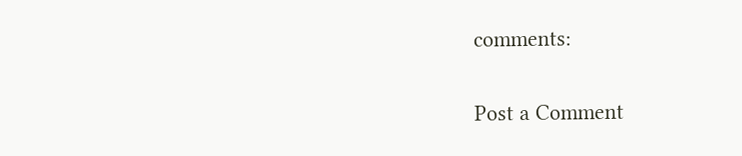comments:

Post a Comment